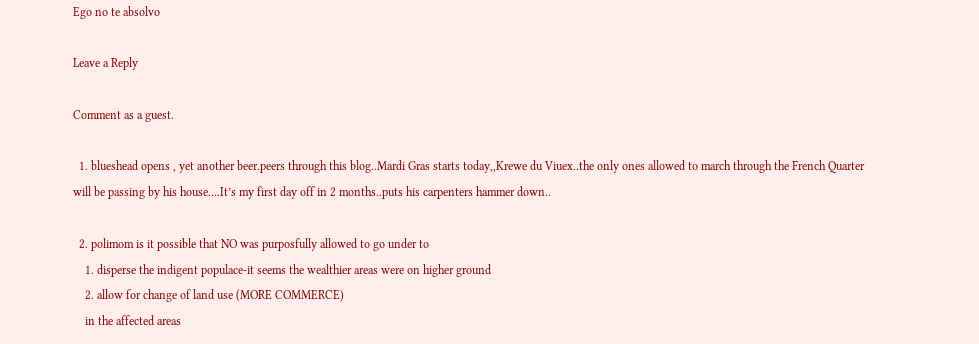Ego no te absolvo

Leave a Reply

Comment as a guest.

  1. blueshead opens , yet another beer.peers through this blog..Mardi Gras starts today,,Krewe du Viuex..the only ones allowed to march through the French Quarter will be passing by his house….It’s my first day off in 2 months..puts his carpenters hammer down..

  2. polimom is it possible that NO was purposfully allowed to go under to
    1. disperse the indigent populace-it seems the wealthier areas were on higher ground
    2. allow for change of land use (MORE COMMERCE)
    in the affected areas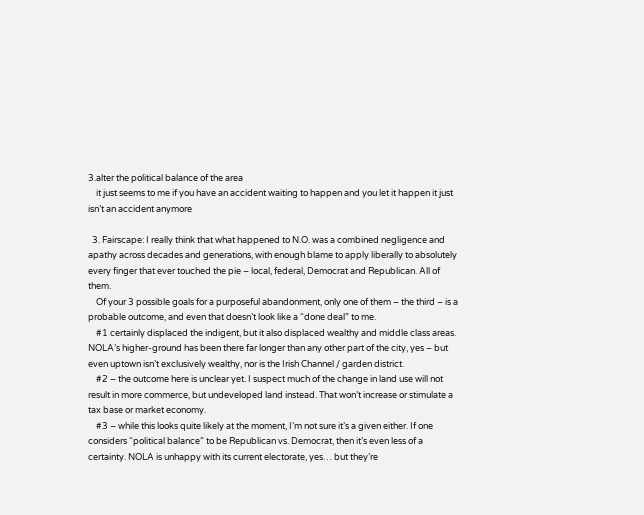3.alter the political balance of the area
    it just seems to me if you have an accident waiting to happen and you let it happen it just isn’t an accident anymore

  3. Fairscape: I really think that what happened to N.O. was a combined negligence and apathy across decades and generations, with enough blame to apply liberally to absolutely every finger that ever touched the pie – local, federal, Democrat and Republican. All of them.
    Of your 3 possible goals for a purposeful abandonment, only one of them – the third – is a probable outcome, and even that doesn’t look like a “done deal” to me.
    #1 certainly displaced the indigent, but it also displaced wealthy and middle class areas. NOLA’s higher-ground has been there far longer than any other part of the city, yes – but even uptown isn’t exclusively wealthy, nor is the Irish Channel / garden district.
    #2 – the outcome here is unclear yet. I suspect much of the change in land use will not result in more commerce, but undeveloped land instead. That won’t increase or stimulate a tax base or market economy.
    #3 – while this looks quite likely at the moment, I’m not sure it’s a given either. If one considers “political balance” to be Republican vs. Democrat, then it’s even less of a certainty. NOLA is unhappy with its current electorate, yes… but they’re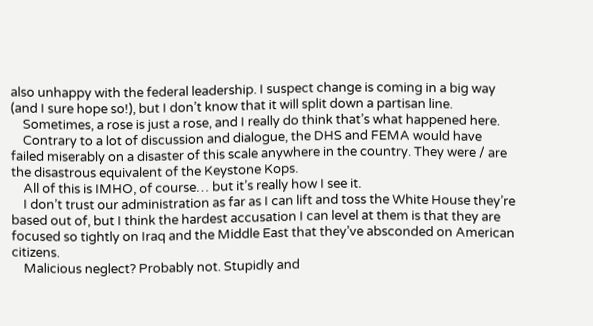also unhappy with the federal leadership. I suspect change is coming in a big way (and I sure hope so!), but I don’t know that it will split down a partisan line.
    Sometimes, a rose is just a rose, and I really do think that’s what happened here.
    Contrary to a lot of discussion and dialogue, the DHS and FEMA would have failed miserably on a disaster of this scale anywhere in the country. They were / are the disastrous equivalent of the Keystone Kops.
    All of this is IMHO, of course… but it’s really how I see it.
    I don’t trust our administration as far as I can lift and toss the White House they’re based out of, but I think the hardest accusation I can level at them is that they are focused so tightly on Iraq and the Middle East that they’ve absconded on American citizens.
    Malicious neglect? Probably not. Stupidly and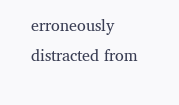erroneously distracted from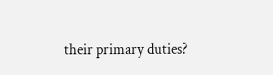their primary duties?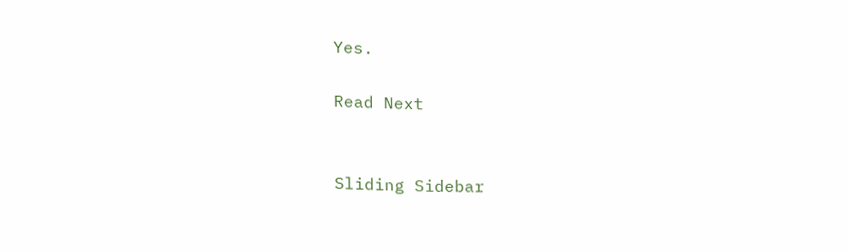Yes.

Read Next


Sliding Sidebar